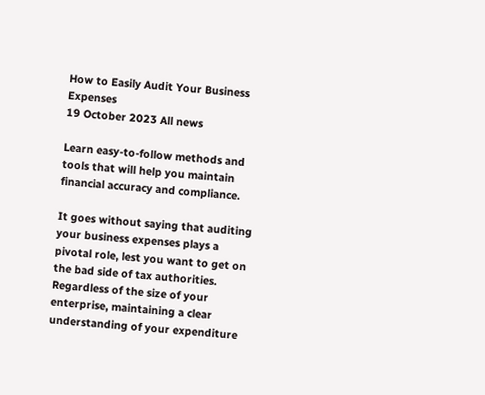How to Easily Audit Your Business Expenses
19 October 2023 All news

Learn easy-to-follow methods and tools that will help you maintain financial accuracy and compliance.

It goes without saying that auditing your business expenses plays a pivotal role, lest you want to get on the bad side of tax authorities. Regardless of the size of your enterprise, maintaining a clear understanding of your expenditure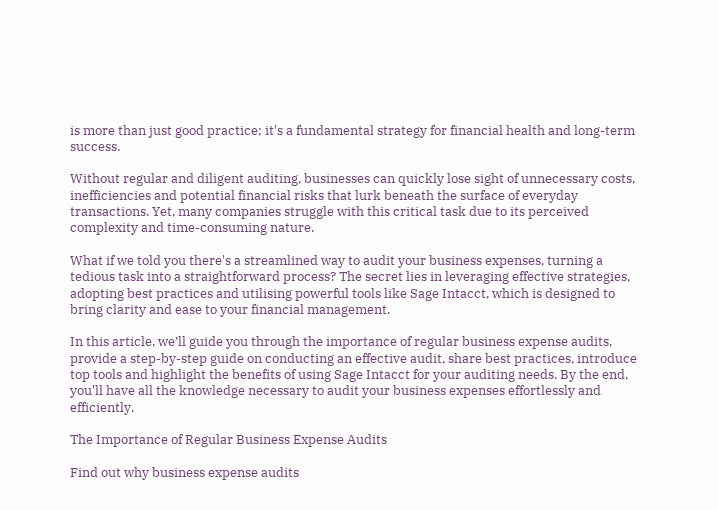is more than just good practice; it's a fundamental strategy for financial health and long-term success.

Without regular and diligent auditing, businesses can quickly lose sight of unnecessary costs, inefficiencies and potential financial risks that lurk beneath the surface of everyday transactions. Yet, many companies struggle with this critical task due to its perceived complexity and time-consuming nature.

What if we told you there's a streamlined way to audit your business expenses, turning a tedious task into a straightforward process? The secret lies in leveraging effective strategies, adopting best practices and utilising powerful tools like Sage Intacct, which is designed to bring clarity and ease to your financial management.

In this article, we’ll guide you through the importance of regular business expense audits, provide a step-by-step guide on conducting an effective audit, share best practices, introduce top tools and highlight the benefits of using Sage Intacct for your auditing needs. By the end, you'll have all the knowledge necessary to audit your business expenses effortlessly and efficiently.

The Importance of Regular Business Expense Audits

Find out why business expense audits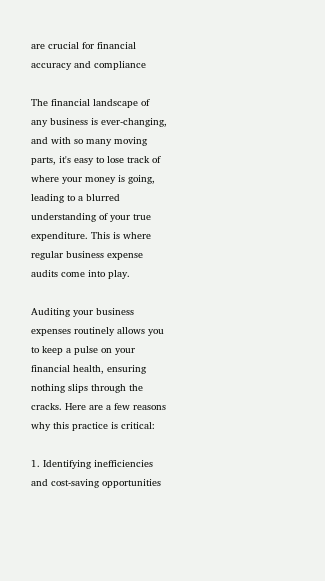are crucial for financial accuracy and compliance

The financial landscape of any business is ever-changing, and with so many moving parts, it's easy to lose track of where your money is going, leading to a blurred understanding of your true expenditure. This is where regular business expense audits come into play.

Auditing your business expenses routinely allows you to keep a pulse on your financial health, ensuring nothing slips through the cracks. Here are a few reasons why this practice is critical:

1. Identifying inefficiencies and cost-saving opportunities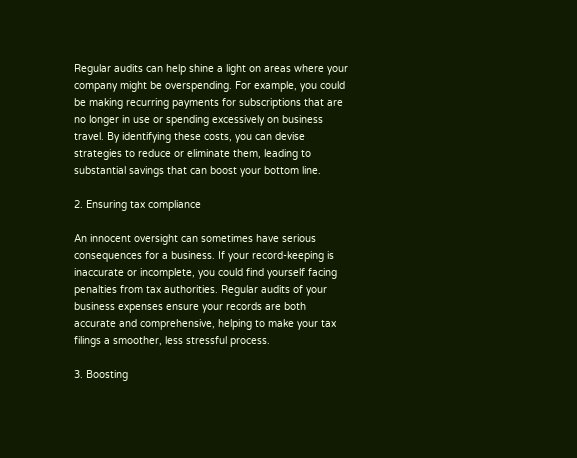Regular audits can help shine a light on areas where your company might be overspending. For example, you could be making recurring payments for subscriptions that are no longer in use or spending excessively on business travel. By identifying these costs, you can devise strategies to reduce or eliminate them, leading to substantial savings that can boost your bottom line.

2. Ensuring tax compliance

An innocent oversight can sometimes have serious consequences for a business. If your record-keeping is inaccurate or incomplete, you could find yourself facing penalties from tax authorities. Regular audits of your business expenses ensure your records are both accurate and comprehensive, helping to make your tax filings a smoother, less stressful process.

3. Boosting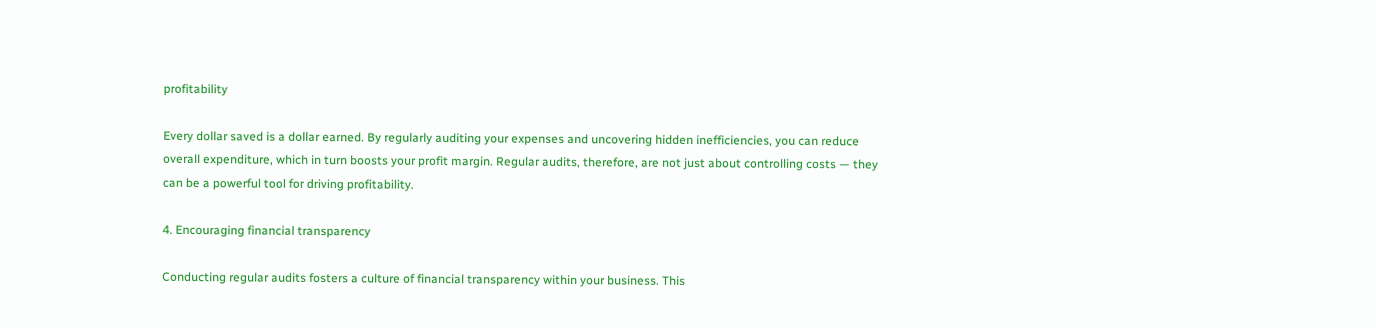profitability

Every dollar saved is a dollar earned. By regularly auditing your expenses and uncovering hidden inefficiencies, you can reduce overall expenditure, which in turn boosts your profit margin. Regular audits, therefore, are not just about controlling costs — they can be a powerful tool for driving profitability.

4. Encouraging financial transparency

Conducting regular audits fosters a culture of financial transparency within your business. This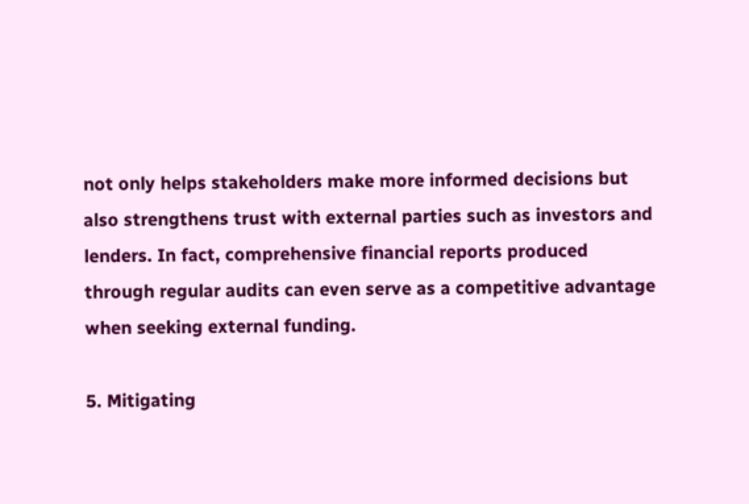not only helps stakeholders make more informed decisions but also strengthens trust with external parties such as investors and lenders. In fact, comprehensive financial reports produced through regular audits can even serve as a competitive advantage when seeking external funding.

5. Mitigating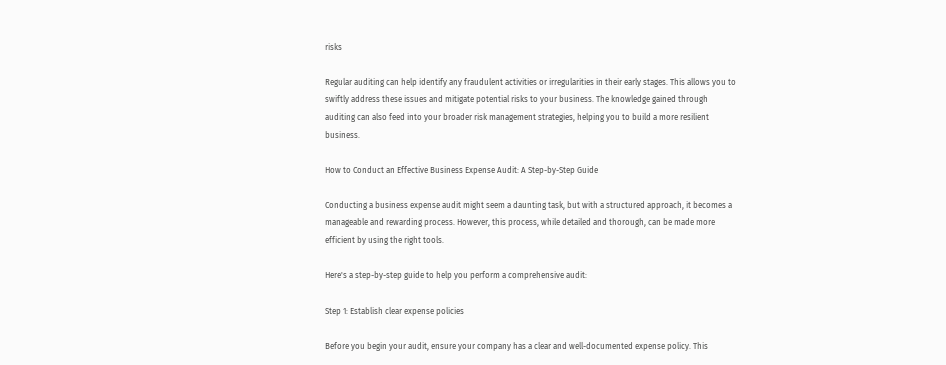risks

Regular auditing can help identify any fraudulent activities or irregularities in their early stages. This allows you to swiftly address these issues and mitigate potential risks to your business. The knowledge gained through auditing can also feed into your broader risk management strategies, helping you to build a more resilient business.

How to Conduct an Effective Business Expense Audit: A Step-by-Step Guide

Conducting a business expense audit might seem a daunting task, but with a structured approach, it becomes a manageable and rewarding process. However, this process, while detailed and thorough, can be made more efficient by using the right tools.

Here's a step-by-step guide to help you perform a comprehensive audit:

Step 1: Establish clear expense policies

Before you begin your audit, ensure your company has a clear and well-documented expense policy. This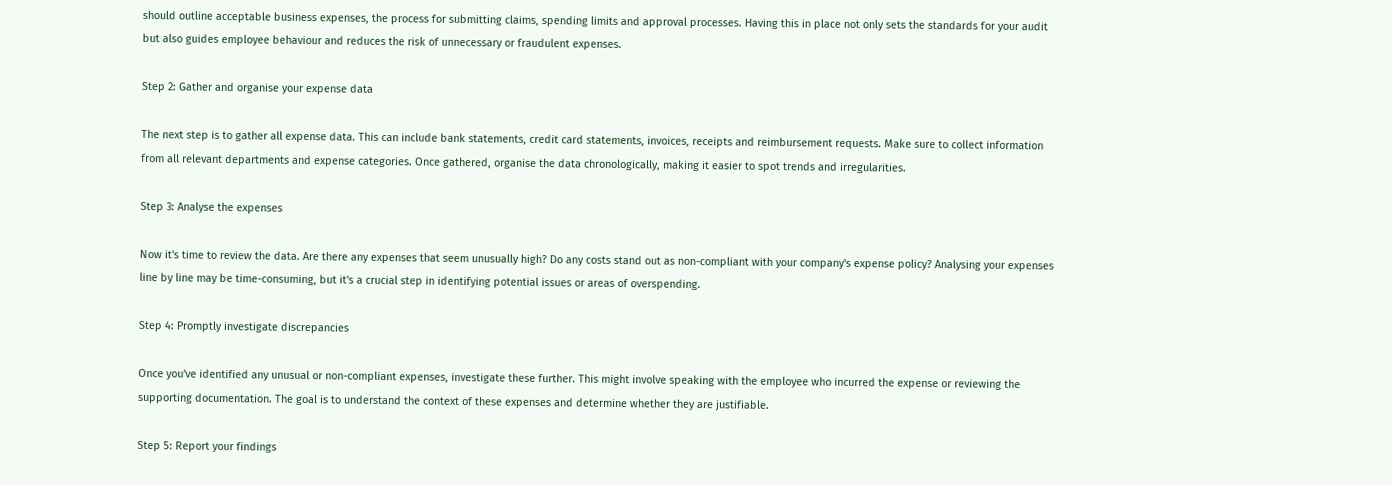should outline acceptable business expenses, the process for submitting claims, spending limits and approval processes. Having this in place not only sets the standards for your audit but also guides employee behaviour and reduces the risk of unnecessary or fraudulent expenses.

Step 2: Gather and organise your expense data

The next step is to gather all expense data. This can include bank statements, credit card statements, invoices, receipts and reimbursement requests. Make sure to collect information from all relevant departments and expense categories. Once gathered, organise the data chronologically, making it easier to spot trends and irregularities.

Step 3: Analyse the expenses

Now it's time to review the data. Are there any expenses that seem unusually high? Do any costs stand out as non-compliant with your company's expense policy? Analysing your expenses line by line may be time-consuming, but it's a crucial step in identifying potential issues or areas of overspending.

Step 4: Promptly investigate discrepancies

Once you've identified any unusual or non-compliant expenses, investigate these further. This might involve speaking with the employee who incurred the expense or reviewing the supporting documentation. The goal is to understand the context of these expenses and determine whether they are justifiable.

Step 5: Report your findings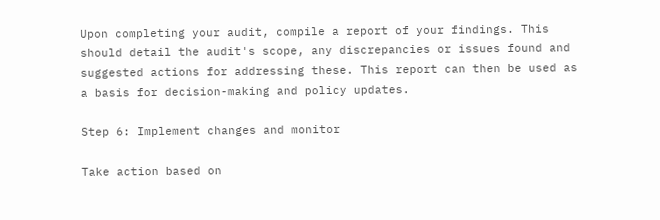Upon completing your audit, compile a report of your findings. This should detail the audit's scope, any discrepancies or issues found and suggested actions for addressing these. This report can then be used as a basis for decision-making and policy updates.

Step 6: Implement changes and monitor

Take action based on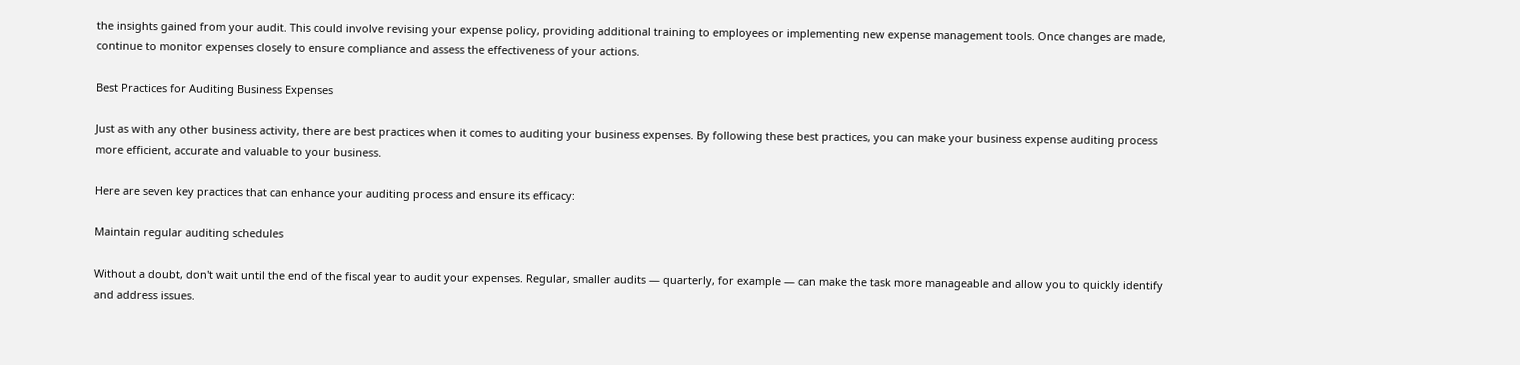the insights gained from your audit. This could involve revising your expense policy, providing additional training to employees or implementing new expense management tools. Once changes are made, continue to monitor expenses closely to ensure compliance and assess the effectiveness of your actions.

Best Practices for Auditing Business Expenses

Just as with any other business activity, there are best practices when it comes to auditing your business expenses. By following these best practices, you can make your business expense auditing process more efficient, accurate and valuable to your business.

Here are seven key practices that can enhance your auditing process and ensure its efficacy:

Maintain regular auditing schedules

Without a doubt, don't wait until the end of the fiscal year to audit your expenses. Regular, smaller audits — quarterly, for example — can make the task more manageable and allow you to quickly identify and address issues.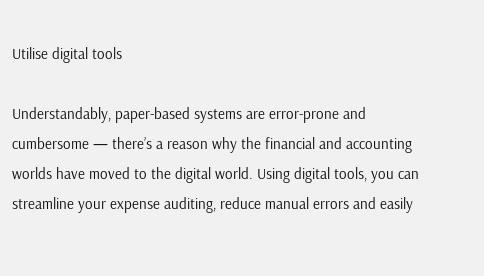Utilise digital tools

Understandably, paper-based systems are error-prone and cumbersome — there’s a reason why the financial and accounting worlds have moved to the digital world. Using digital tools, you can streamline your expense auditing, reduce manual errors and easily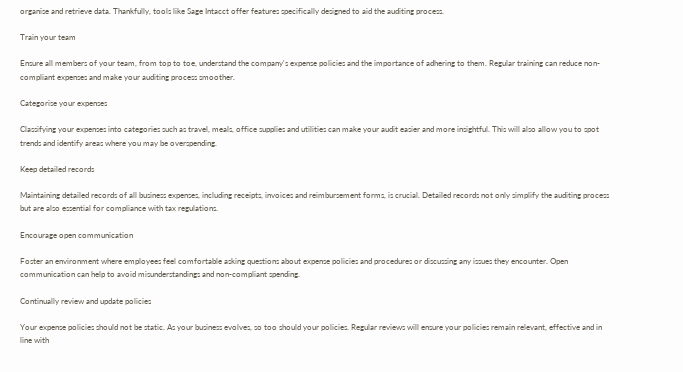organise and retrieve data. Thankfully, tools like Sage Intacct offer features specifically designed to aid the auditing process.

Train your team

Ensure all members of your team, from top to toe, understand the company's expense policies and the importance of adhering to them. Regular training can reduce non-compliant expenses and make your auditing process smoother.

Categorise your expenses

Classifying your expenses into categories such as travel, meals, office supplies and utilities can make your audit easier and more insightful. This will also allow you to spot trends and identify areas where you may be overspending.

Keep detailed records

Maintaining detailed records of all business expenses, including receipts, invoices and reimbursement forms, is crucial. Detailed records not only simplify the auditing process but are also essential for compliance with tax regulations.

Encourage open communication

Foster an environment where employees feel comfortable asking questions about expense policies and procedures or discussing any issues they encounter. Open communication can help to avoid misunderstandings and non-compliant spending.

Continually review and update policies

Your expense policies should not be static. As your business evolves, so too should your policies. Regular reviews will ensure your policies remain relevant, effective and in line with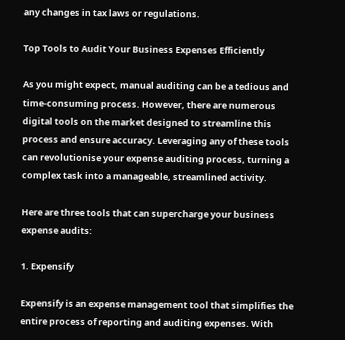any changes in tax laws or regulations.

Top Tools to Audit Your Business Expenses Efficiently

As you might expect, manual auditing can be a tedious and time-consuming process. However, there are numerous digital tools on the market designed to streamline this process and ensure accuracy. Leveraging any of these tools can revolutionise your expense auditing process, turning a complex task into a manageable, streamlined activity.

Here are three tools that can supercharge your business expense audits:

1. Expensify

Expensify is an expense management tool that simplifies the entire process of reporting and auditing expenses. With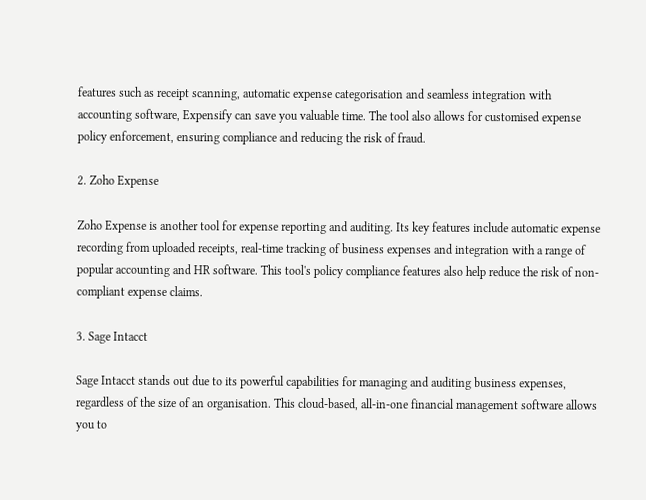features such as receipt scanning, automatic expense categorisation and seamless integration with accounting software, Expensify can save you valuable time. The tool also allows for customised expense policy enforcement, ensuring compliance and reducing the risk of fraud.

2. Zoho Expense

Zoho Expense is another tool for expense reporting and auditing. Its key features include automatic expense recording from uploaded receipts, real-time tracking of business expenses and integration with a range of popular accounting and HR software. This tool's policy compliance features also help reduce the risk of non-compliant expense claims.

3. Sage Intacct

Sage Intacct stands out due to its powerful capabilities for managing and auditing business expenses, regardless of the size of an organisation. This cloud-based, all-in-one financial management software allows you to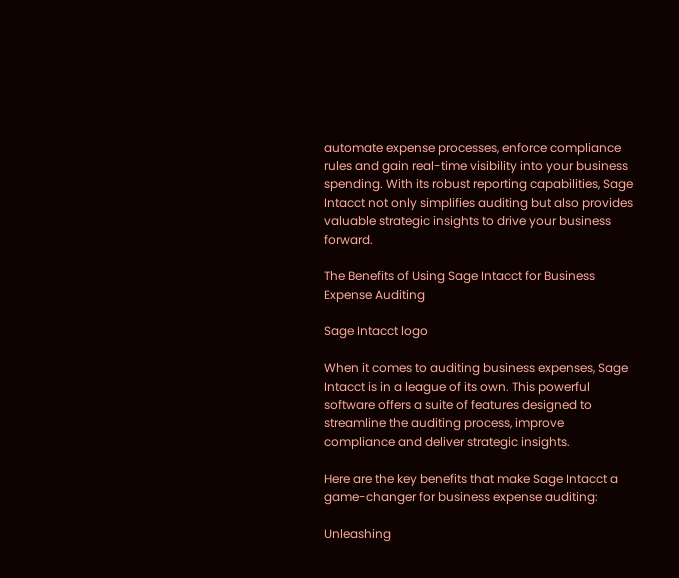automate expense processes, enforce compliance rules and gain real-time visibility into your business spending. With its robust reporting capabilities, Sage Intacct not only simplifies auditing but also provides valuable strategic insights to drive your business forward.

The Benefits of Using Sage Intacct for Business Expense Auditing

Sage Intacct logo

When it comes to auditing business expenses, Sage Intacct is in a league of its own. This powerful software offers a suite of features designed to streamline the auditing process, improve compliance and deliver strategic insights.

Here are the key benefits that make Sage Intacct a game-changer for business expense auditing:

Unleashing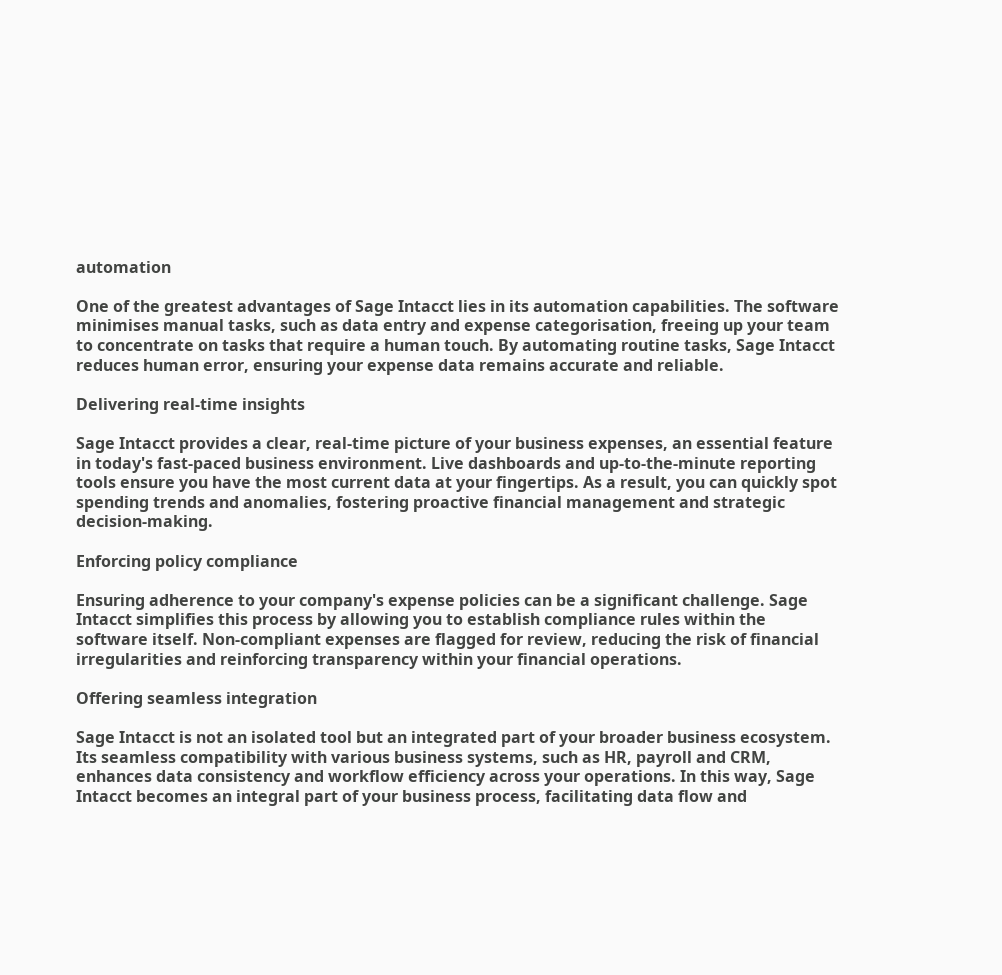automation

One of the greatest advantages of Sage Intacct lies in its automation capabilities. The software minimises manual tasks, such as data entry and expense categorisation, freeing up your team to concentrate on tasks that require a human touch. By automating routine tasks, Sage Intacct reduces human error, ensuring your expense data remains accurate and reliable.

Delivering real-time insights

Sage Intacct provides a clear, real-time picture of your business expenses, an essential feature in today's fast-paced business environment. Live dashboards and up-to-the-minute reporting tools ensure you have the most current data at your fingertips. As a result, you can quickly spot spending trends and anomalies, fostering proactive financial management and strategic decision-making.

Enforcing policy compliance

Ensuring adherence to your company's expense policies can be a significant challenge. Sage Intacct simplifies this process by allowing you to establish compliance rules within the software itself. Non-compliant expenses are flagged for review, reducing the risk of financial irregularities and reinforcing transparency within your financial operations.

Offering seamless integration

Sage Intacct is not an isolated tool but an integrated part of your broader business ecosystem. Its seamless compatibility with various business systems, such as HR, payroll and CRM, enhances data consistency and workflow efficiency across your operations. In this way, Sage Intacct becomes an integral part of your business process, facilitating data flow and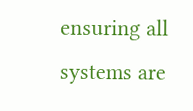ensuring all systems are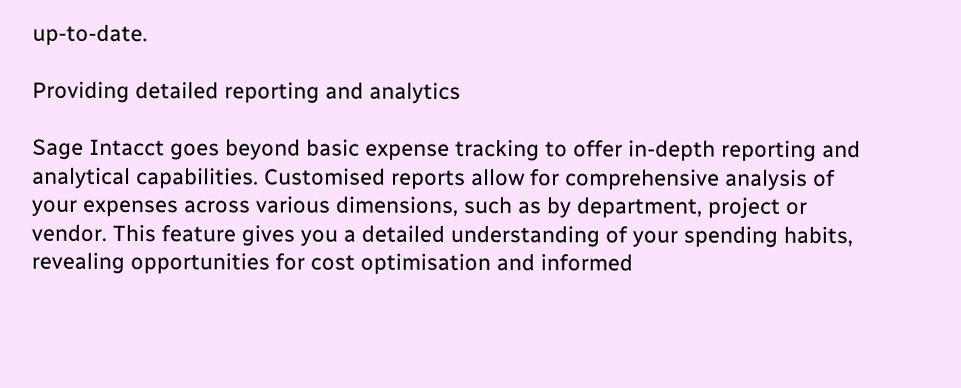up-to-date.

Providing detailed reporting and analytics

Sage Intacct goes beyond basic expense tracking to offer in-depth reporting and analytical capabilities. Customised reports allow for comprehensive analysis of your expenses across various dimensions, such as by department, project or vendor. This feature gives you a detailed understanding of your spending habits, revealing opportunities for cost optimisation and informed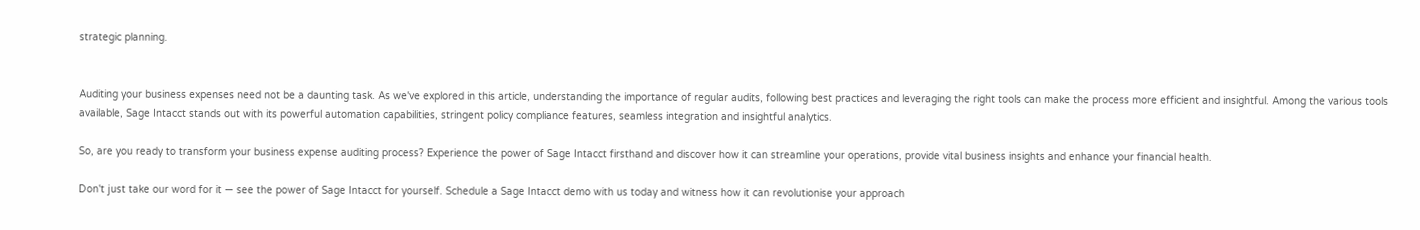strategic planning.


Auditing your business expenses need not be a daunting task. As we've explored in this article, understanding the importance of regular audits, following best practices and leveraging the right tools can make the process more efficient and insightful. Among the various tools available, Sage Intacct stands out with its powerful automation capabilities, stringent policy compliance features, seamless integration and insightful analytics.

So, are you ready to transform your business expense auditing process? Experience the power of Sage Intacct firsthand and discover how it can streamline your operations, provide vital business insights and enhance your financial health.

Don't just take our word for it — see the power of Sage Intacct for yourself. Schedule a Sage Intacct demo with us today and witness how it can revolutionise your approach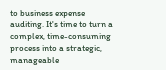to business expense auditing. It's time to turn a complex, time-consuming process into a strategic, manageable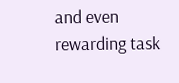and even rewarding task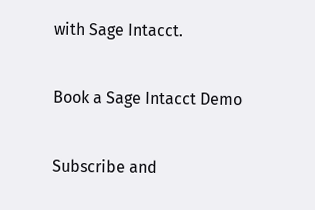with Sage Intacct.

Book a Sage Intacct Demo

Subscribe and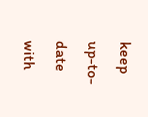keep up-to-date with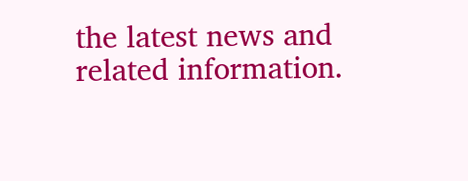the latest news and related information.